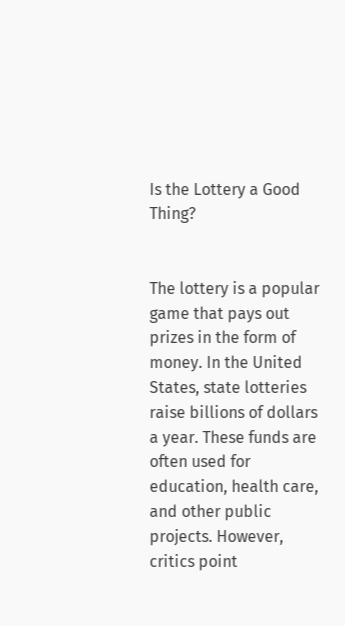Is the Lottery a Good Thing?


The lottery is a popular game that pays out prizes in the form of money. In the United States, state lotteries raise billions of dollars a year. These funds are often used for education, health care, and other public projects. However, critics point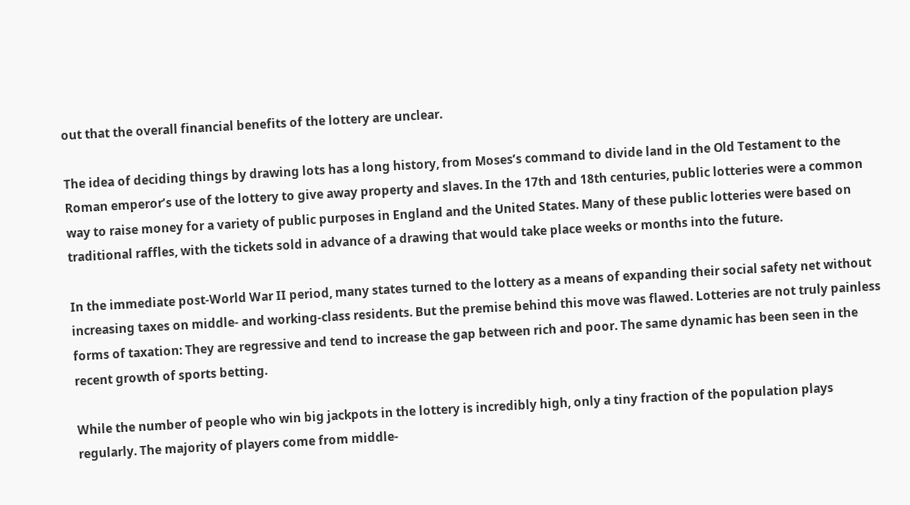out that the overall financial benefits of the lottery are unclear.

The idea of deciding things by drawing lots has a long history, from Moses’s command to divide land in the Old Testament to the Roman emperor’s use of the lottery to give away property and slaves. In the 17th and 18th centuries, public lotteries were a common way to raise money for a variety of public purposes in England and the United States. Many of these public lotteries were based on traditional raffles, with the tickets sold in advance of a drawing that would take place weeks or months into the future.

In the immediate post-World War II period, many states turned to the lottery as a means of expanding their social safety net without increasing taxes on middle- and working-class residents. But the premise behind this move was flawed. Lotteries are not truly painless forms of taxation: They are regressive and tend to increase the gap between rich and poor. The same dynamic has been seen in the recent growth of sports betting.

While the number of people who win big jackpots in the lottery is incredibly high, only a tiny fraction of the population plays regularly. The majority of players come from middle-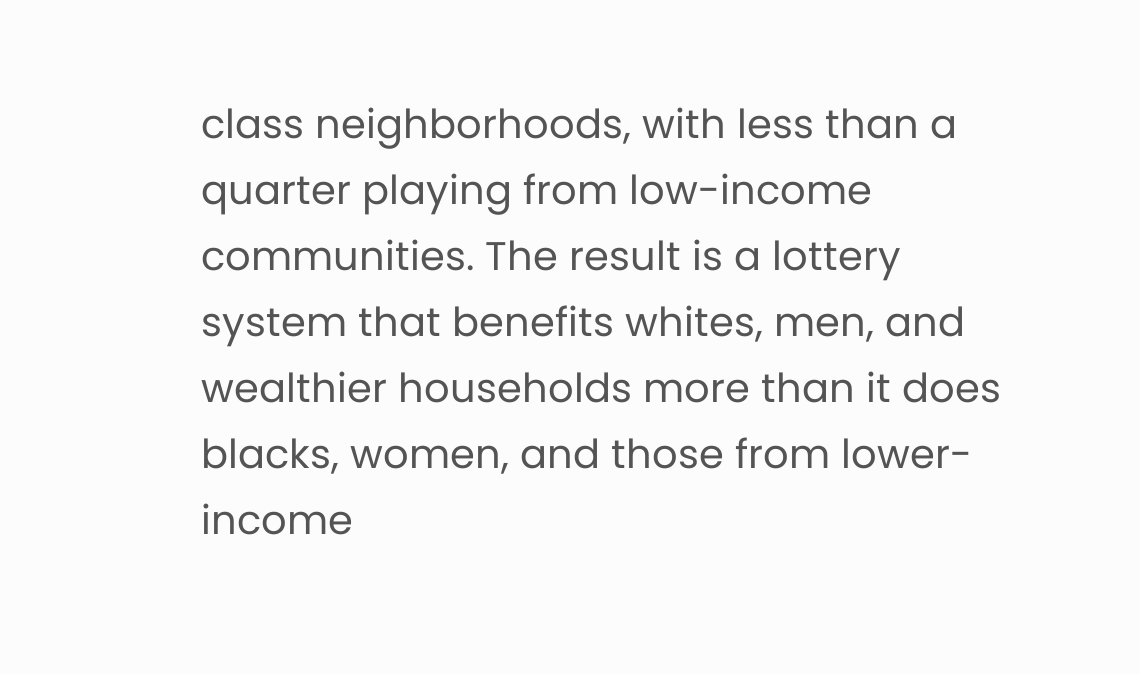class neighborhoods, with less than a quarter playing from low-income communities. The result is a lottery system that benefits whites, men, and wealthier households more than it does blacks, women, and those from lower-income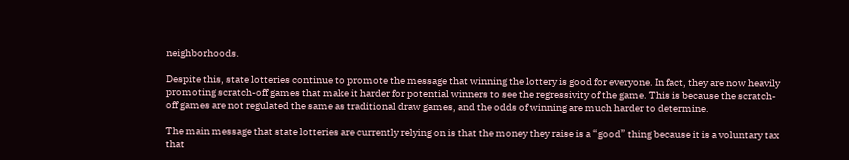neighborhoods.

Despite this, state lotteries continue to promote the message that winning the lottery is good for everyone. In fact, they are now heavily promoting scratch-off games that make it harder for potential winners to see the regressivity of the game. This is because the scratch-off games are not regulated the same as traditional draw games, and the odds of winning are much harder to determine.

The main message that state lotteries are currently relying on is that the money they raise is a “good” thing because it is a voluntary tax that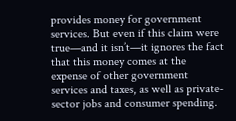provides money for government services. But even if this claim were true—and it isn’t—it ignores the fact that this money comes at the expense of other government services and taxes, as well as private-sector jobs and consumer spending.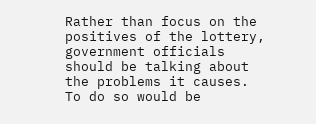Rather than focus on the positives of the lottery, government officials should be talking about the problems it causes. To do so would be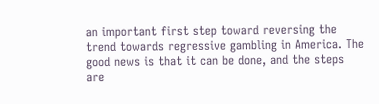an important first step toward reversing the trend towards regressive gambling in America. The good news is that it can be done, and the steps are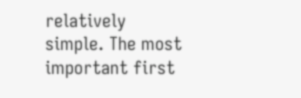relatively simple. The most important first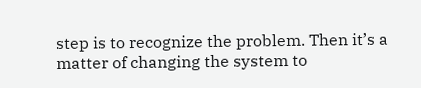step is to recognize the problem. Then it’s a matter of changing the system to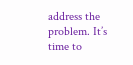address the problem. It’s time to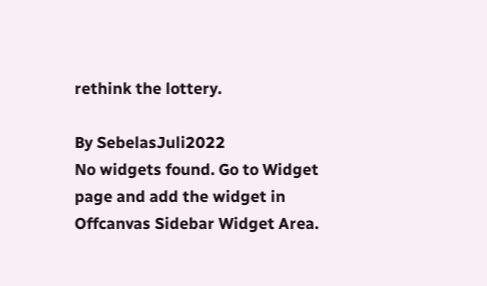rethink the lottery.

By SebelasJuli2022
No widgets found. Go to Widget page and add the widget in Offcanvas Sidebar Widget Area.